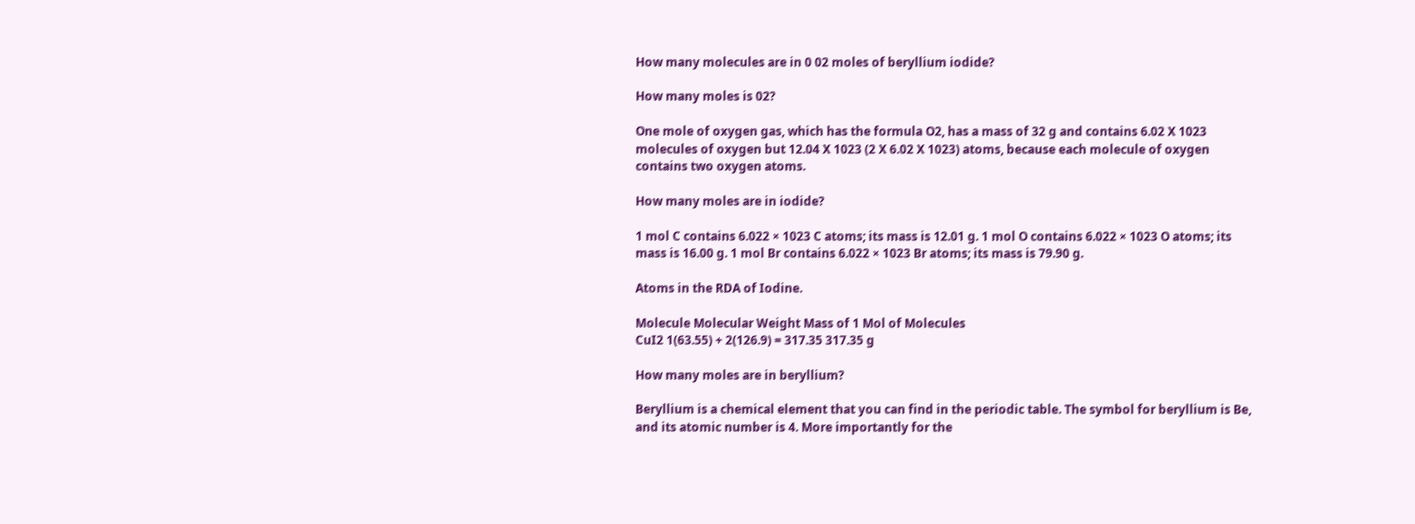How many molecules are in 0 02 moles of beryllium iodide?

How many moles is 02?

One mole of oxygen gas, which has the formula O2, has a mass of 32 g and contains 6.02 X 1023 molecules of oxygen but 12.04 X 1023 (2 X 6.02 X 1023) atoms, because each molecule of oxygen contains two oxygen atoms.

How many moles are in iodide?

1 mol C contains 6.022 × 1023 C atoms; its mass is 12.01 g. 1 mol O contains 6.022 × 1023 O atoms; its mass is 16.00 g. 1 mol Br contains 6.022 × 1023 Br atoms; its mass is 79.90 g.

Atoms in the RDA of Iodine.

Molecule Molecular Weight Mass of 1 Mol of Molecules
CuI2 1(63.55) + 2(126.9) = 317.35 317.35 g

How many moles are in beryllium?

Beryllium is a chemical element that you can find in the periodic table. The symbol for beryllium is Be, and its atomic number is 4. More importantly for the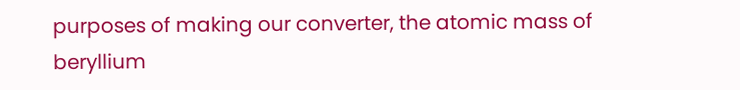purposes of making our converter, the atomic mass of beryllium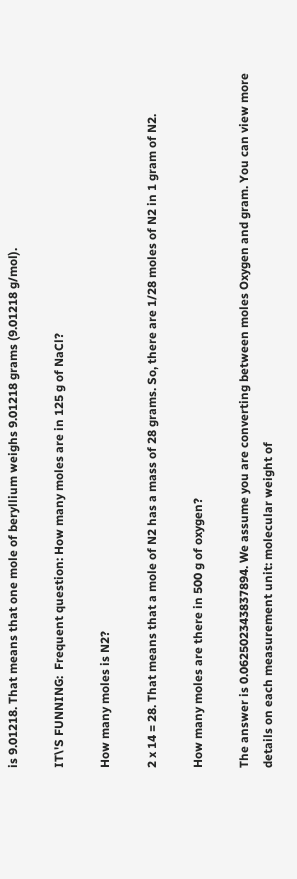is 9.01218. That means that one mole of beryllium weighs 9.01218 grams (9.01218 g/mol).

IT\'S FUNNING:  Frequent question: How many moles are in 125 g of NaCl?

How many moles is N2?

2 x 14 = 28. That means that a mole of N2 has a mass of 28 grams. So, there are 1/28 moles of N2 in 1 gram of N2.

How many moles are there in 500 g of oxygen?

The answer is 0.062502343837894. We assume you are converting between moles Oxygen and gram. You can view more details on each measurement unit: molecular weight of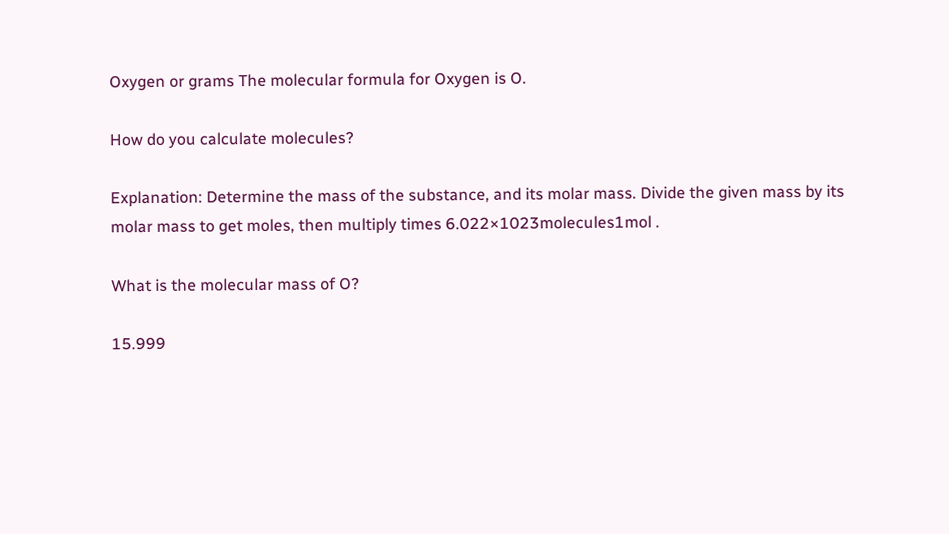Oxygen or grams The molecular formula for Oxygen is O.

How do you calculate molecules?

Explanation: Determine the mass of the substance, and its molar mass. Divide the given mass by its molar mass to get moles, then multiply times 6.022×1023molecules1mol .

What is the molecular mass of O?

15.999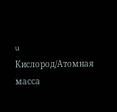u
Кислород/Атомная масса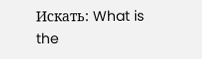Искать: What is the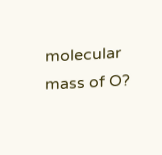molecular mass of O?